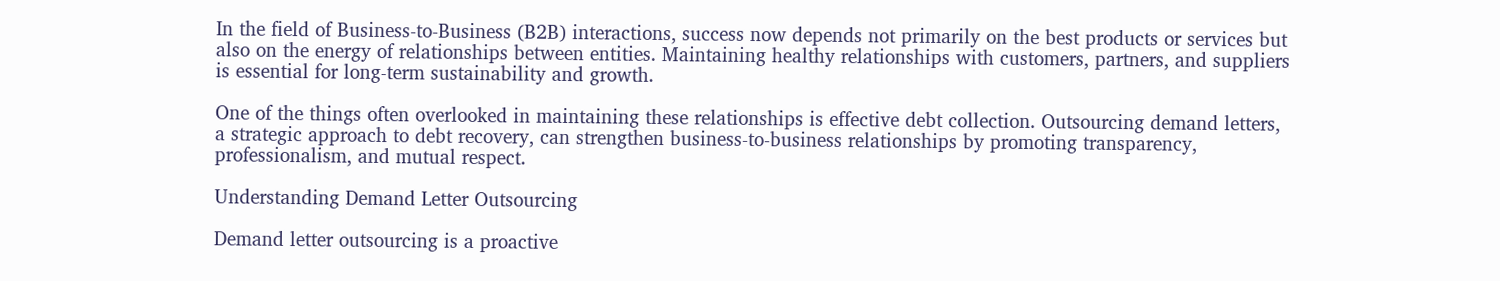In the field of Business-to-Business (B2B) interactions, success now depends not primarily on the best products or services but also on the energy of relationships between entities. Maintaining healthy relationships with customers, partners, and suppliers is essential for long-term sustainability and growth.

One of the things often overlooked in maintaining these relationships is effective debt collection. Outsourcing demand letters, a strategic approach to debt recovery, can strengthen business-to-business relationships by promoting transparency, professionalism, and mutual respect.

Understanding Demand Letter Outsourcing

Demand letter outsourcing is a proactive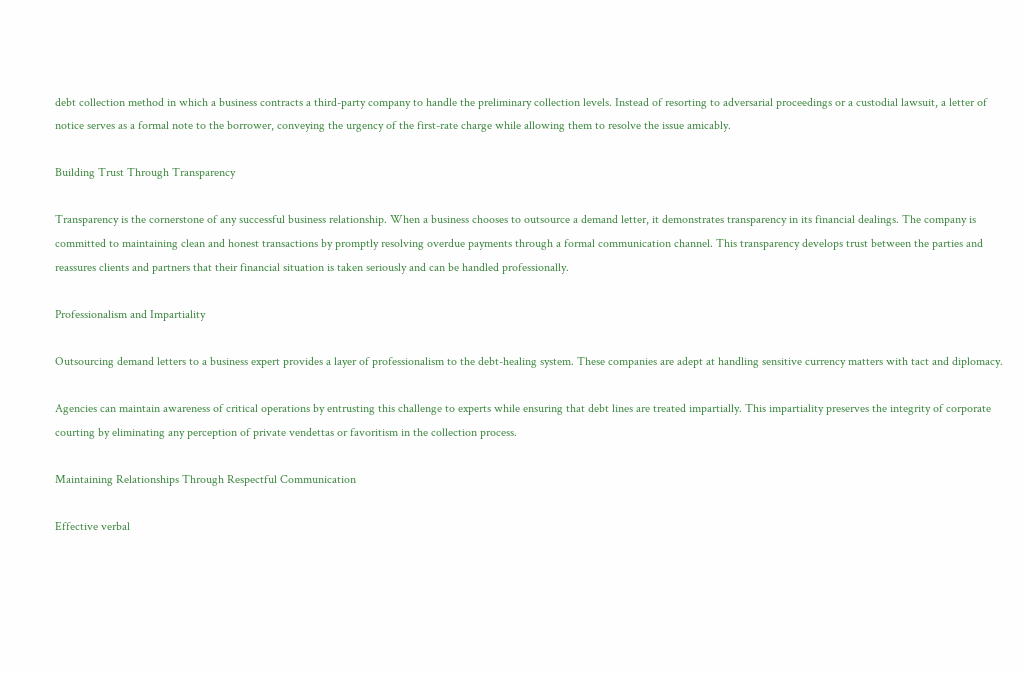debt collection method in which a business contracts a third-party company to handle the preliminary collection levels. Instead of resorting to adversarial proceedings or a custodial lawsuit, a letter of notice serves as a formal note to the borrower, conveying the urgency of the first-rate charge while allowing them to resolve the issue amicably.

Building Trust Through Transparency

Transparency is the cornerstone of any successful business relationship. When a business chooses to outsource a demand letter, it demonstrates transparency in its financial dealings. The company is committed to maintaining clean and honest transactions by promptly resolving overdue payments through a formal communication channel. This transparency develops trust between the parties and reassures clients and partners that their financial situation is taken seriously and can be handled professionally.

Professionalism and Impartiality

Outsourcing demand letters to a business expert provides a layer of professionalism to the debt-healing system. These companies are adept at handling sensitive currency matters with tact and diplomacy.

Agencies can maintain awareness of critical operations by entrusting this challenge to experts while ensuring that debt lines are treated impartially. This impartiality preserves the integrity of corporate courting by eliminating any perception of private vendettas or favoritism in the collection process.

Maintaining Relationships Through Respectful Communication

Effective verbal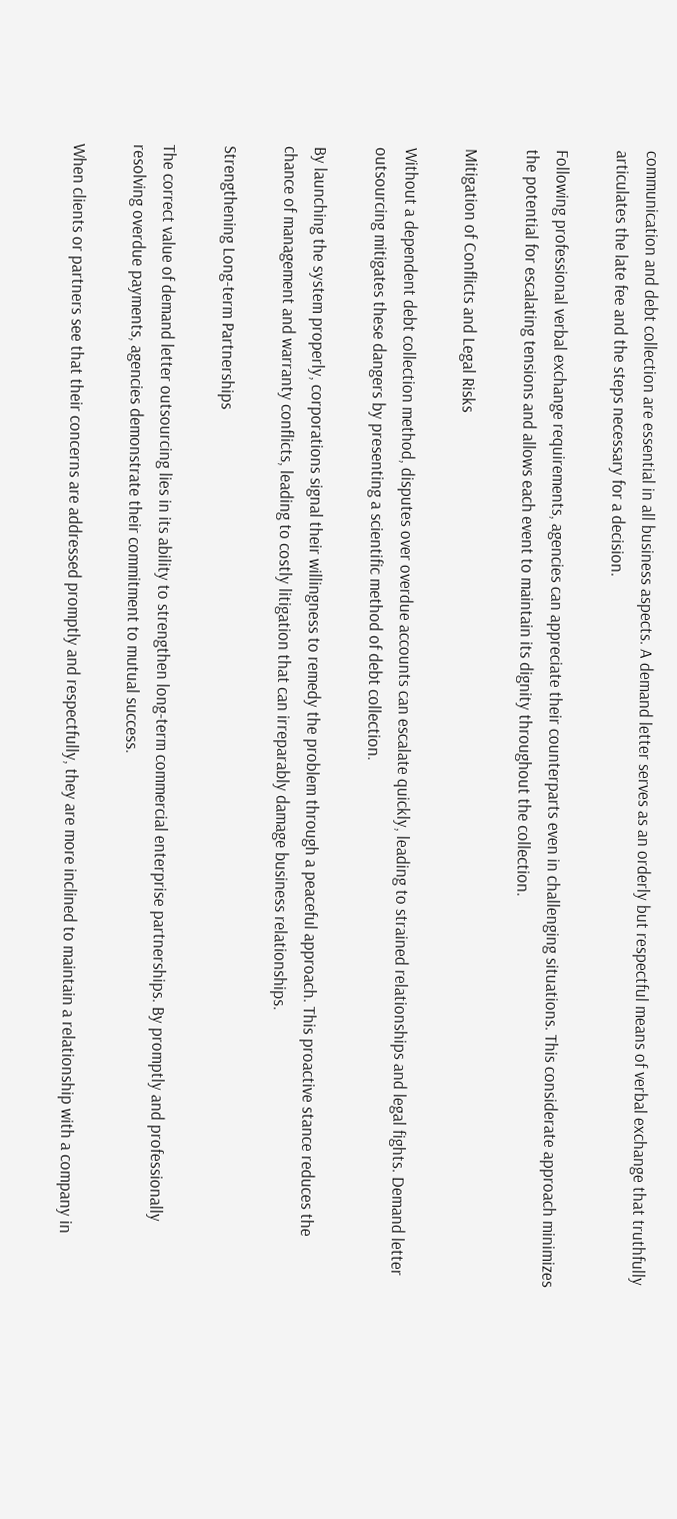communication and debt collection are essential in all business aspects. A demand letter serves as an orderly but respectful means of verbal exchange that truthfully articulates the late fee and the steps necessary for a decision.

Following professional verbal exchange requirements, agencies can appreciate their counterparts even in challenging situations. This considerate approach minimizes the potential for escalating tensions and allows each event to maintain its dignity throughout the collection.

Mitigation of Conflicts and Legal Risks

Without a dependent debt collection method, disputes over overdue accounts can escalate quickly, leading to strained relationships and legal fights. Demand letter outsourcing mitigates these dangers by presenting a scientific method of debt collection.

By launching the system properly, corporations signal their willingness to remedy the problem through a peaceful approach. This proactive stance reduces the chance of management and warranty conflicts, leading to costly litigation that can irreparably damage business relationships.

Strengthening Long-term Partnerships

The correct value of demand letter outsourcing lies in its ability to strengthen long-term commercial enterprise partnerships. By promptly and professionally resolving overdue payments, agencies demonstrate their commitment to mutual success.

When clients or partners see that their concerns are addressed promptly and respectfully, they are more inclined to maintain a relationship with a company in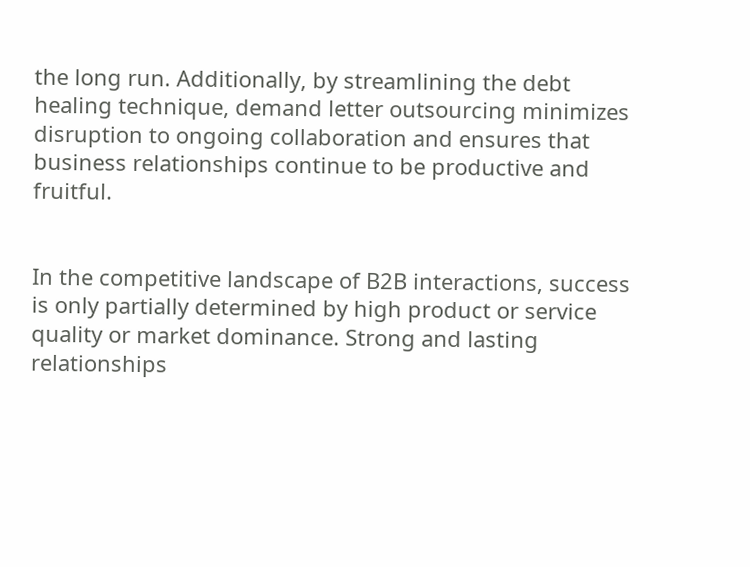the long run. Additionally, by streamlining the debt healing technique, demand letter outsourcing minimizes disruption to ongoing collaboration and ensures that business relationships continue to be productive and fruitful.


In the competitive landscape of B2B interactions, success is only partially determined by high product or service quality or market dominance. Strong and lasting relationships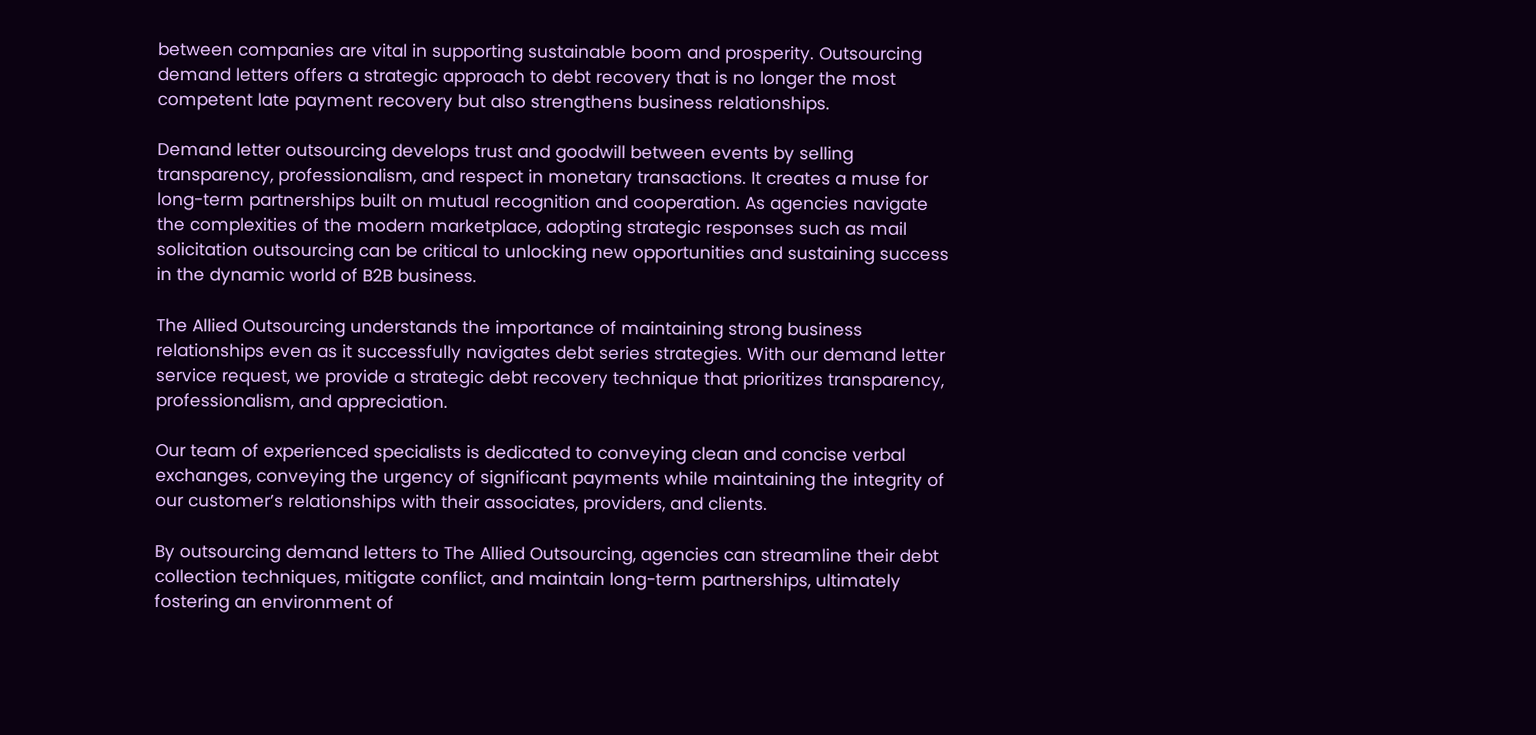between companies are vital in supporting sustainable boom and prosperity. Outsourcing demand letters offers a strategic approach to debt recovery that is no longer the most competent late payment recovery but also strengthens business relationships.

Demand letter outsourcing develops trust and goodwill between events by selling transparency, professionalism, and respect in monetary transactions. It creates a muse for long-term partnerships built on mutual recognition and cooperation. As agencies navigate the complexities of the modern marketplace, adopting strategic responses such as mail solicitation outsourcing can be critical to unlocking new opportunities and sustaining success in the dynamic world of B2B business.

The Allied Outsourcing understands the importance of maintaining strong business relationships even as it successfully navigates debt series strategies. With our demand letter service request, we provide a strategic debt recovery technique that prioritizes transparency, professionalism, and appreciation.

Our team of experienced specialists is dedicated to conveying clean and concise verbal exchanges, conveying the urgency of significant payments while maintaining the integrity of our customer’s relationships with their associates, providers, and clients.

By outsourcing demand letters to The Allied Outsourcing, agencies can streamline their debt collection techniques, mitigate conflict, and maintain long-term partnerships, ultimately fostering an environment of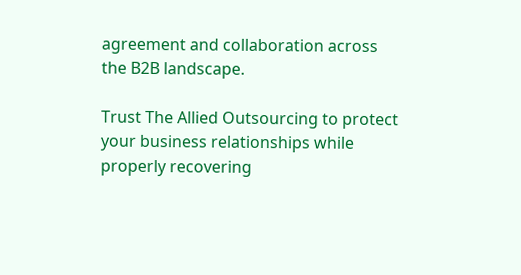agreement and collaboration across the B2B landscape.

Trust The Allied Outsourcing to protect your business relationships while properly recovering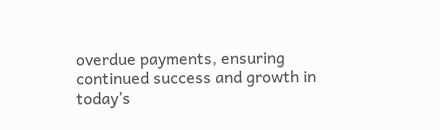overdue payments, ensuring continued success and growth in today’s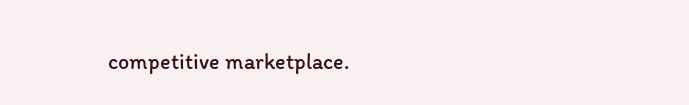competitive marketplace.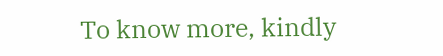To know more, kindly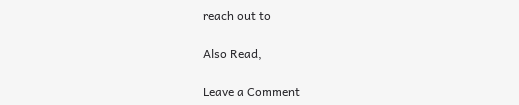reach out to

Also Read,

Leave a Comment